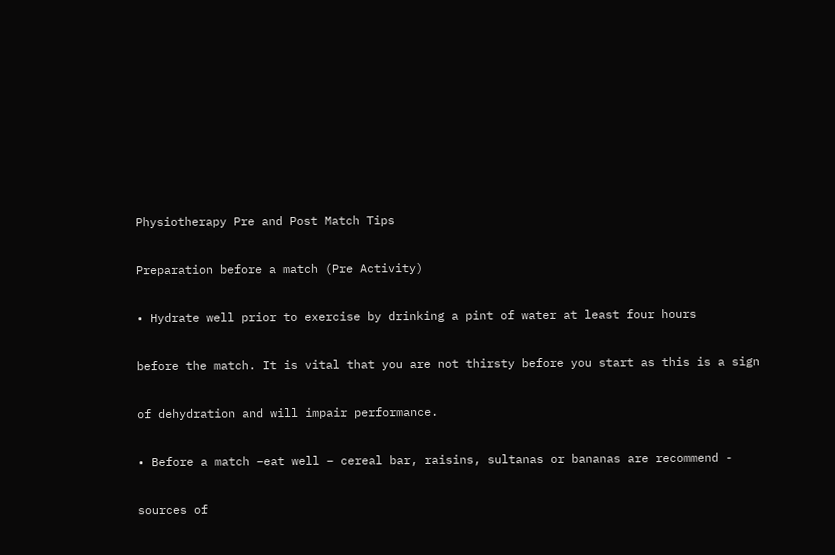Physiotherapy Pre and Post Match Tips

Preparation before a match (Pre Activity)

• Hydrate well prior to exercise by drinking a pint of water at least four hours

before the match. It is vital that you are not thirsty before you start as this is a sign

of dehydration and will impair performance.

• Before a match –eat well – cereal bar, raisins, sultanas or bananas are recommend -

sources of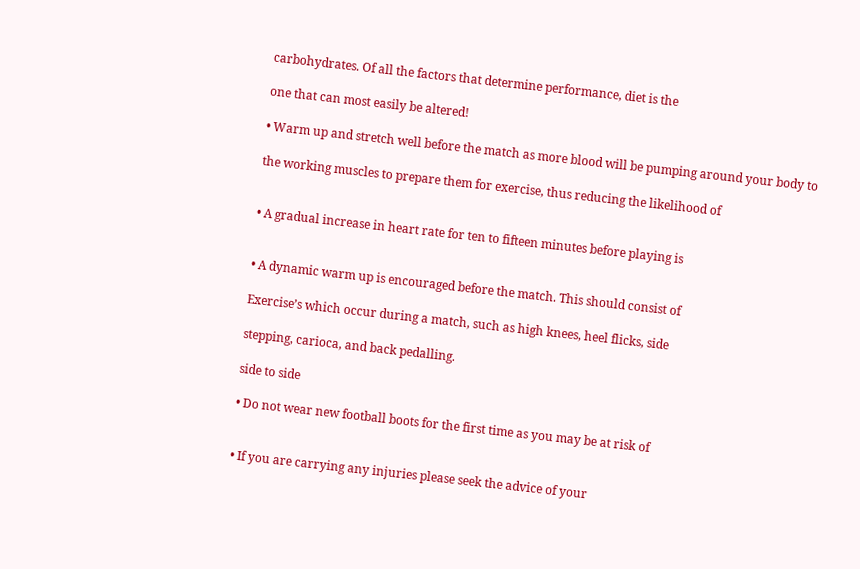carbohydrates. Of all the factors that determine performance, diet is the

one that can most easily be altered!

• Warm up and stretch well before the match as more blood will be pumping around your body to

the working muscles to prepare them for exercise, thus reducing the likelihood of


• A gradual increase in heart rate for ten to fifteen minutes before playing is


• A dynamic warm up is encouraged before the match. This should consist of

Exercise’s which occur during a match, such as high knees, heel flicks, side

stepping, carioca, and back pedalling.

side to side

• Do not wear new football boots for the first time as you may be at risk of


• If you are carrying any injuries please seek the advice of your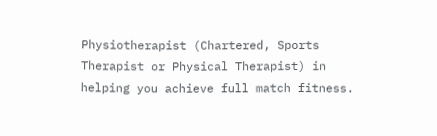Physiotherapist (Chartered, Sports Therapist or Physical Therapist) in helping you achieve full match fitness.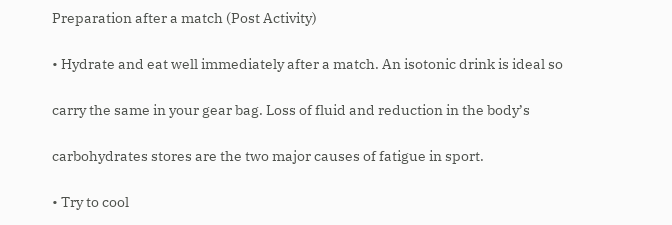Preparation after a match (Post Activity)

• Hydrate and eat well immediately after a match. An isotonic drink is ideal so

carry the same in your gear bag. Loss of fluid and reduction in the body’s

carbohydrates stores are the two major causes of fatigue in sport.

• Try to cool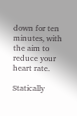down for ten minutes, with the aim to reduce your heart rate.

Statically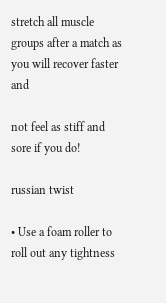stretch all muscle groups after a match as you will recover faster and

not feel as stiff and sore if you do!

russian twist

• Use a foam roller to roll out any tightness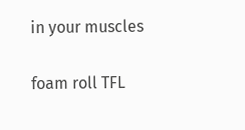in your muscles

foam roll TFL